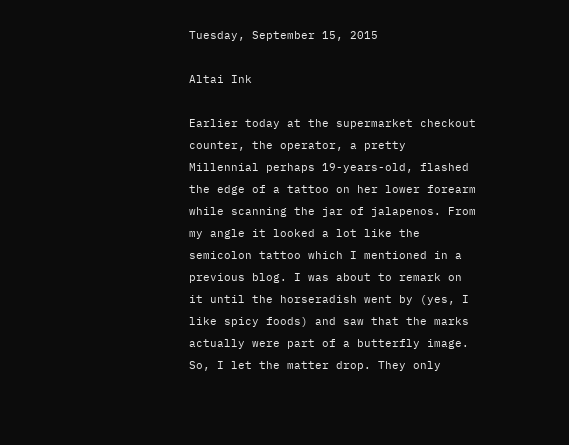Tuesday, September 15, 2015

Altai Ink

Earlier today at the supermarket checkout counter, the operator, a pretty Millennial perhaps 19-years-old, flashed the edge of a tattoo on her lower forearm while scanning the jar of jalapenos. From my angle it looked a lot like the semicolon tattoo which I mentioned in a previous blog. I was about to remark on it until the horseradish went by (yes, I like spicy foods) and saw that the marks actually were part of a butterfly image. So, I let the matter drop. They only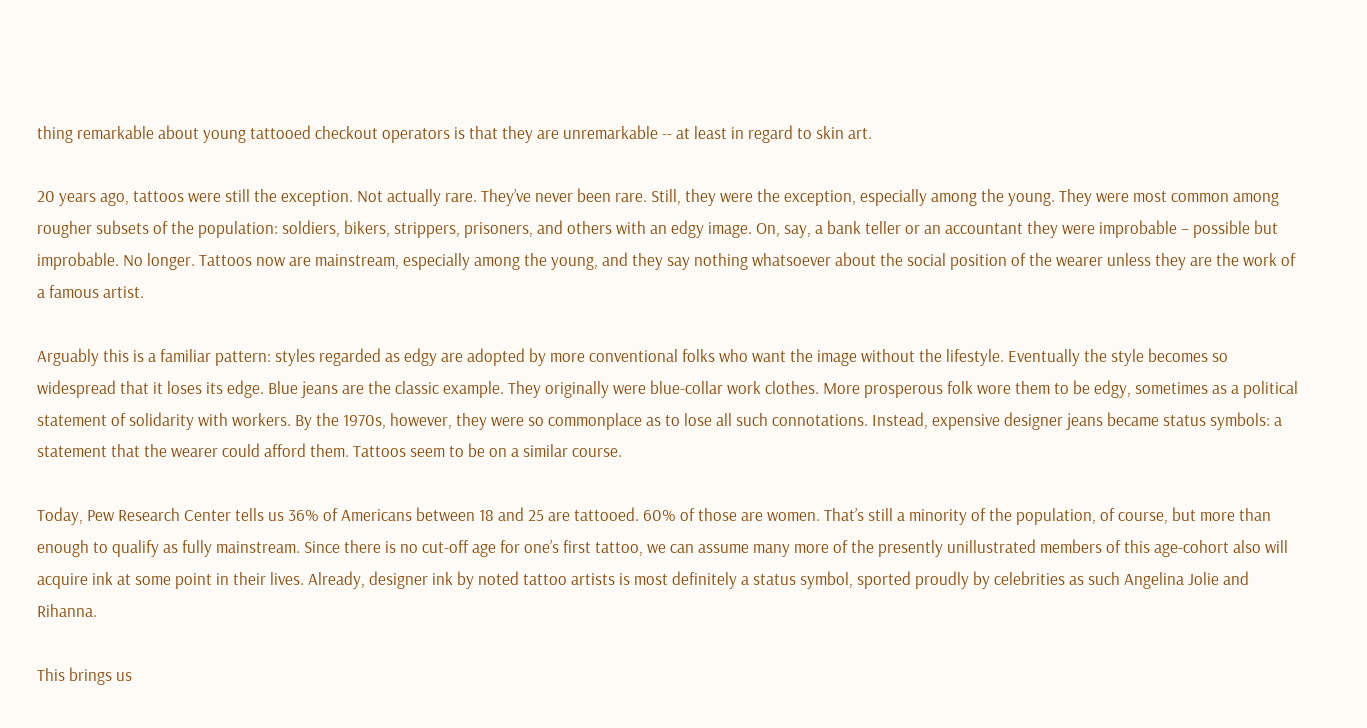thing remarkable about young tattooed checkout operators is that they are unremarkable -- at least in regard to skin art.

20 years ago, tattoos were still the exception. Not actually rare. They’ve never been rare. Still, they were the exception, especially among the young. They were most common among rougher subsets of the population: soldiers, bikers, strippers, prisoners, and others with an edgy image. On, say, a bank teller or an accountant they were improbable – possible but improbable. No longer. Tattoos now are mainstream, especially among the young, and they say nothing whatsoever about the social position of the wearer unless they are the work of a famous artist.

Arguably this is a familiar pattern: styles regarded as edgy are adopted by more conventional folks who want the image without the lifestyle. Eventually the style becomes so widespread that it loses its edge. Blue jeans are the classic example. They originally were blue-collar work clothes. More prosperous folk wore them to be edgy, sometimes as a political statement of solidarity with workers. By the 1970s, however, they were so commonplace as to lose all such connotations. Instead, expensive designer jeans became status symbols: a statement that the wearer could afford them. Tattoos seem to be on a similar course.

Today, Pew Research Center tells us 36% of Americans between 18 and 25 are tattooed. 60% of those are women. That’s still a minority of the population, of course, but more than enough to qualify as fully mainstream. Since there is no cut-off age for one’s first tattoo, we can assume many more of the presently unillustrated members of this age-cohort also will acquire ink at some point in their lives. Already, designer ink by noted tattoo artists is most definitely a status symbol, sported proudly by celebrities as such Angelina Jolie and Rihanna.

This brings us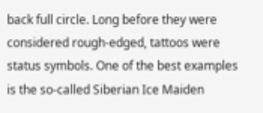back full circle. Long before they were considered rough-edged, tattoos were status symbols. One of the best examples is the so-called Siberian Ice Maiden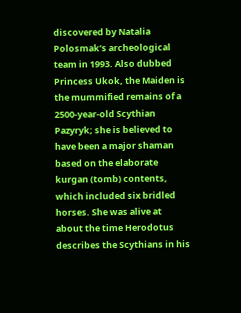discovered by Natalia Polosmak’s archeological team in 1993. Also dubbed Princess Ukok, the Maiden is the mummified remains of a 2500-year-old Scythian Pazyryk; she is believed to have been a major shaman based on the elaborate kurgan (tomb) contents, which included six bridled horses. She was alive at about the time Herodotus describes the Scythians in his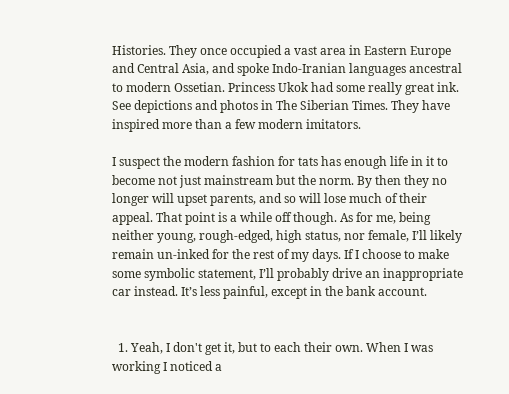Histories. They once occupied a vast area in Eastern Europe and Central Asia, and spoke Indo-Iranian languages ancestral to modern Ossetian. Princess Ukok had some really great ink. See depictions and photos in The Siberian Times. They have inspired more than a few modern imitators.

I suspect the modern fashion for tats has enough life in it to become not just mainstream but the norm. By then they no longer will upset parents, and so will lose much of their appeal. That point is a while off though. As for me, being neither young, rough-edged, high status, nor female, I’ll likely remain un-inked for the rest of my days. If I choose to make some symbolic statement, I’ll probably drive an inappropriate car instead. It’s less painful, except in the bank account.


  1. Yeah, I don't get it, but to each their own. When I was working I noticed a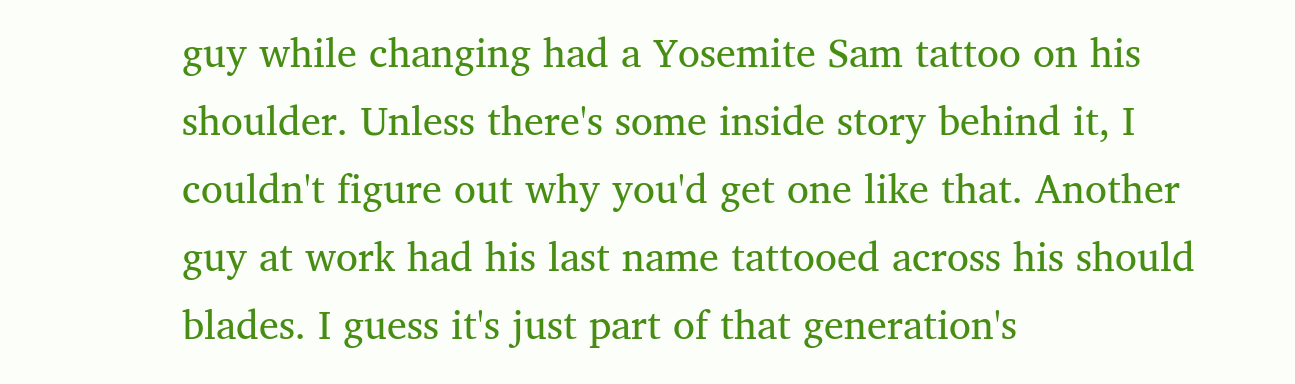guy while changing had a Yosemite Sam tattoo on his shoulder. Unless there's some inside story behind it, I couldn't figure out why you'd get one like that. Another guy at work had his last name tattooed across his should blades. I guess it's just part of that generation's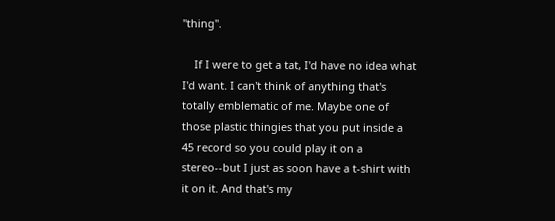"thing".

    If I were to get a tat, I'd have no idea what I'd want. I can't think of anything that's totally emblematic of me. Maybe one of those plastic thingies that you put inside a 45 record so you could play it on a stereo--but I just as soon have a t-shirt with it on it. And that's my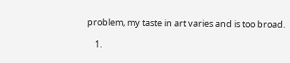problem, my taste in art varies and is too broad.

    1.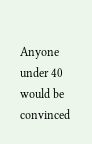Anyone under 40 would be convinced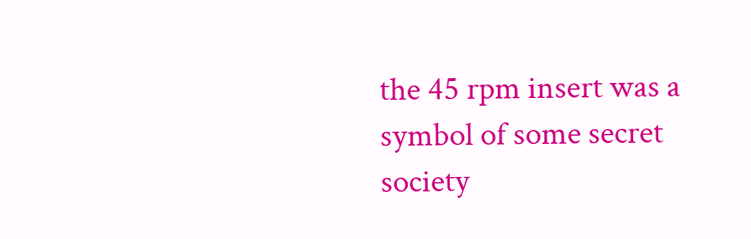the 45 rpm insert was a symbol of some secret society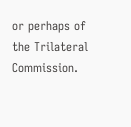or perhaps of the Trilateral Commission.